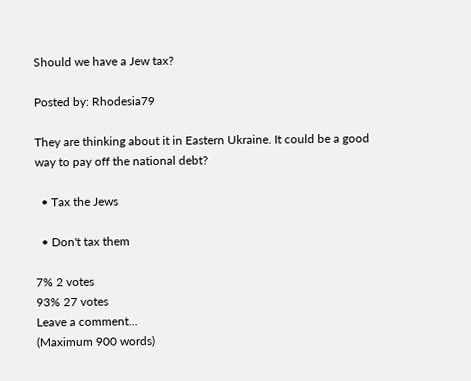Should we have a Jew tax?

Posted by: Rhodesia79

They are thinking about it in Eastern Ukraine. It could be a good way to pay off the national debt?

  • Tax the Jews

  • Don't tax them

7% 2 votes
93% 27 votes
Leave a comment...
(Maximum 900 words)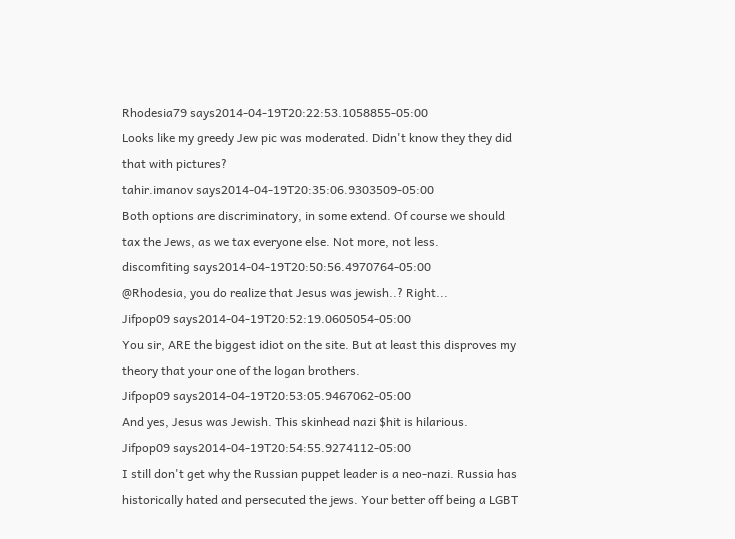Rhodesia79 says2014-04-19T20:22:53.1058855-05:00
Looks like my greedy Jew pic was moderated. Didn't know they they did that with pictures?
tahir.imanov says2014-04-19T20:35:06.9303509-05:00
Both options are discriminatory, in some extend. Of course we should tax the Jews, as we tax everyone else. Not more, not less.
discomfiting says2014-04-19T20:50:56.4970764-05:00
@Rhodesia, you do realize that Jesus was jewish..? Right...
Jifpop09 says2014-04-19T20:52:19.0605054-05:00
You sir, ARE the biggest idiot on the site. But at least this disproves my theory that your one of the logan brothers.
Jifpop09 says2014-04-19T20:53:05.9467062-05:00
And yes, Jesus was Jewish. This skinhead nazi $hit is hilarious.
Jifpop09 says2014-04-19T20:54:55.9274112-05:00
I still don't get why the Russian puppet leader is a neo-nazi. Russia has historically hated and persecuted the jews. Your better off being a LGBT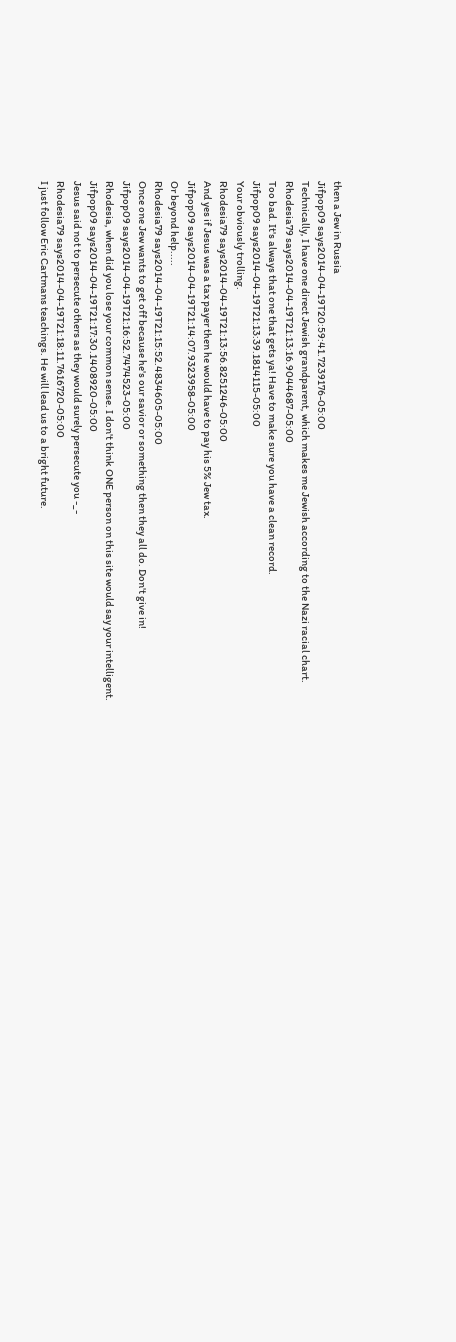then a Jew in Russia
Jifpop09 says2014-04-19T20:59:41.7239176-05:00
Technically, I have one direct Jewish grandparent, which makes me Jewish according to the Nazi racial chart.
Rhodesia79 says2014-04-19T21:13:16.9044687-05:00
Too bad. It's always that one that gets ya! Have to make sure you have a clean record.
Jifpop09 says2014-04-19T21:13:39.1814115-05:00
Your obviously trolling.
Rhodesia79 says2014-04-19T21:13:56.8251246-05:00
And yes if Jesus was a tax payer then he would have to pay his 5% Jew tax.
Jifpop09 says2014-04-19T21:14:07.9323958-05:00
Or beyond help.....
Rhodesia79 says2014-04-19T21:15:52.4834605-05:00
Once one Jew wants to get off because he's our savior or something then they all do. Don't give in!
Jifpop09 says2014-04-19T21:16:52.7474523-05:00
Rhodesia, when did you lose your common sense. I don't think ONE person on this site would say your intelligent.
Jifpop09 says2014-04-19T21:17:30.1408920-05:00
Jesus said not to persecute others as they would surely persecute you -_-
Rhodesia79 says2014-04-19T21:18:11.7616720-05:00
I just follow Eric Cartmans teachings. He will lead us to a bright future.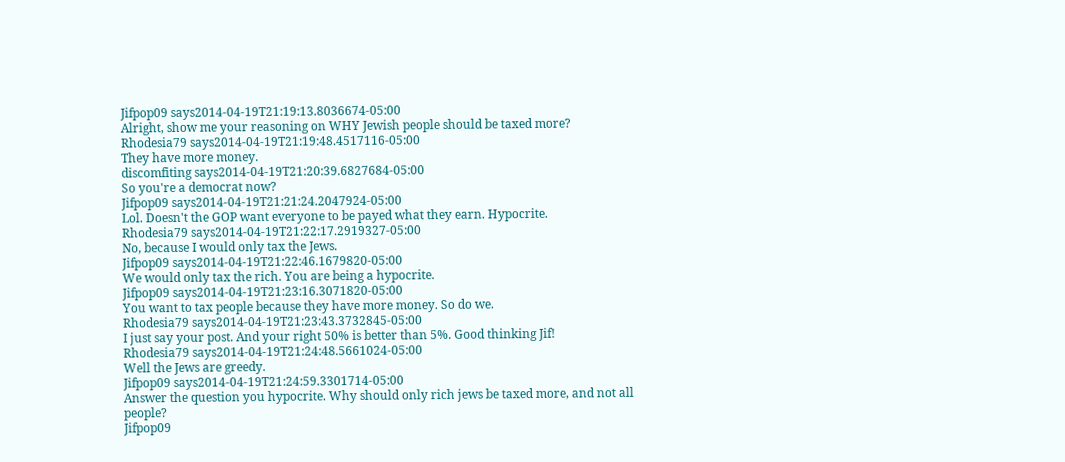Jifpop09 says2014-04-19T21:19:13.8036674-05:00
Alright, show me your reasoning on WHY Jewish people should be taxed more?
Rhodesia79 says2014-04-19T21:19:48.4517116-05:00
They have more money.
discomfiting says2014-04-19T21:20:39.6827684-05:00
So you're a democrat now?
Jifpop09 says2014-04-19T21:21:24.2047924-05:00
Lol. Doesn't the GOP want everyone to be payed what they earn. Hypocrite.
Rhodesia79 says2014-04-19T21:22:17.2919327-05:00
No, because I would only tax the Jews.
Jifpop09 says2014-04-19T21:22:46.1679820-05:00
We would only tax the rich. You are being a hypocrite.
Jifpop09 says2014-04-19T21:23:16.3071820-05:00
You want to tax people because they have more money. So do we.
Rhodesia79 says2014-04-19T21:23:43.3732845-05:00
I just say your post. And your right 50% is better than 5%. Good thinking Jif!
Rhodesia79 says2014-04-19T21:24:48.5661024-05:00
Well the Jews are greedy.
Jifpop09 says2014-04-19T21:24:59.3301714-05:00
Answer the question you hypocrite. Why should only rich jews be taxed more, and not all people?
Jifpop09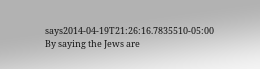says2014-04-19T21:26:16.7835510-05:00
By saying the Jews are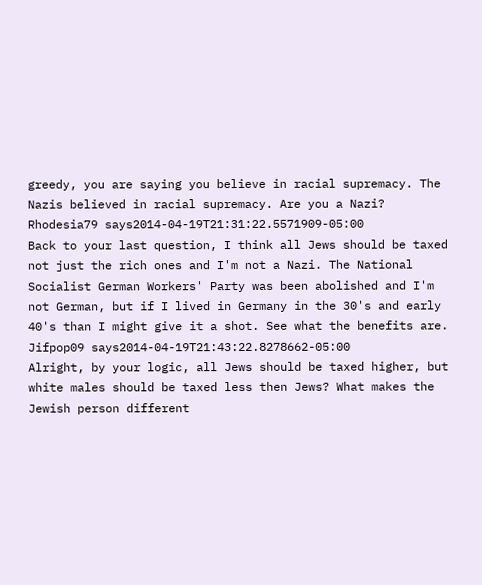greedy, you are saying you believe in racial supremacy. The Nazis believed in racial supremacy. Are you a Nazi?
Rhodesia79 says2014-04-19T21:31:22.5571909-05:00
Back to your last question, I think all Jews should be taxed not just the rich ones and I'm not a Nazi. The National Socialist German Workers' Party was been abolished and I'm not German, but if I lived in Germany in the 30's and early 40's than I might give it a shot. See what the benefits are.
Jifpop09 says2014-04-19T21:43:22.8278662-05:00
Alright, by your logic, all Jews should be taxed higher, but white males should be taxed less then Jews? What makes the Jewish person different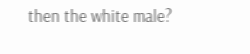then the white male?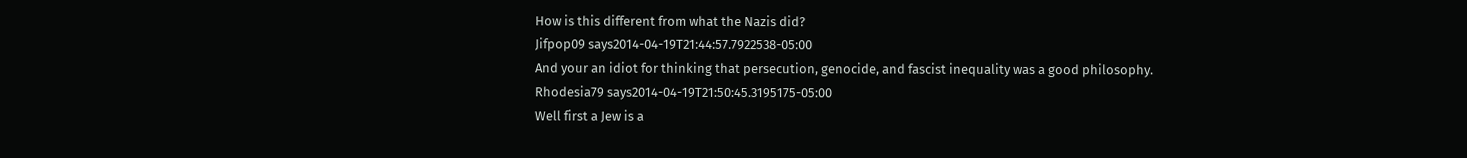How is this different from what the Nazis did?
Jifpop09 says2014-04-19T21:44:57.7922538-05:00
And your an idiot for thinking that persecution, genocide, and fascist inequality was a good philosophy.
Rhodesia79 says2014-04-19T21:50:45.3195175-05:00
Well first a Jew is a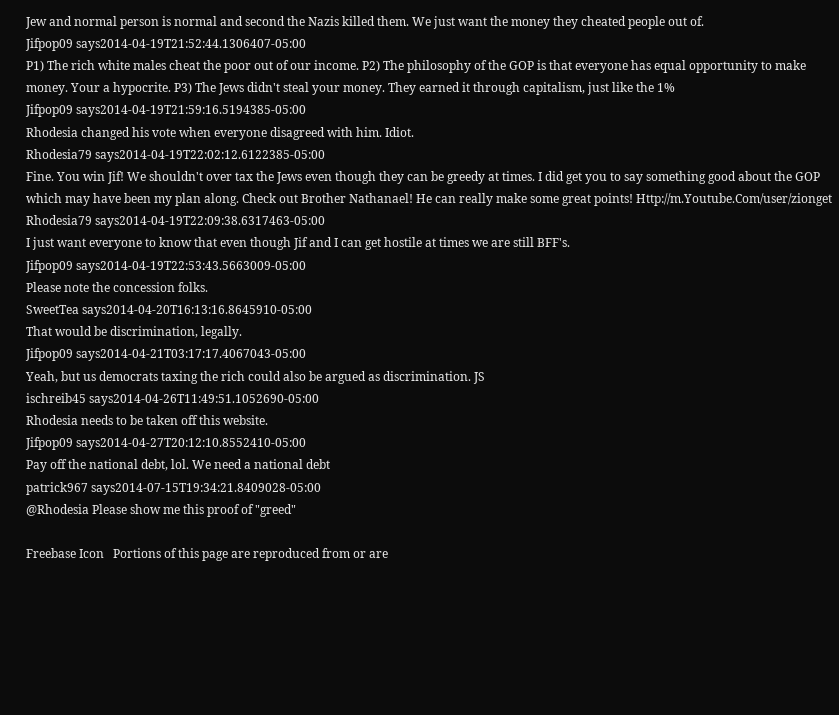Jew and normal person is normal and second the Nazis killed them. We just want the money they cheated people out of.
Jifpop09 says2014-04-19T21:52:44.1306407-05:00
P1) The rich white males cheat the poor out of our income. P2) The philosophy of the GOP is that everyone has equal opportunity to make money. Your a hypocrite. P3) The Jews didn't steal your money. They earned it through capitalism, just like the 1%
Jifpop09 says2014-04-19T21:59:16.5194385-05:00
Rhodesia changed his vote when everyone disagreed with him. Idiot.
Rhodesia79 says2014-04-19T22:02:12.6122385-05:00
Fine. You win Jif! We shouldn't over tax the Jews even though they can be greedy at times. I did get you to say something good about the GOP which may have been my plan along. Check out Brother Nathanael! He can really make some great points! Http://m.Youtube.Com/user/zionget
Rhodesia79 says2014-04-19T22:09:38.6317463-05:00
I just want everyone to know that even though Jif and I can get hostile at times we are still BFF's.
Jifpop09 says2014-04-19T22:53:43.5663009-05:00
Please note the concession folks.
SweetTea says2014-04-20T16:13:16.8645910-05:00
That would be discrimination, legally.
Jifpop09 says2014-04-21T03:17:17.4067043-05:00
Yeah, but us democrats taxing the rich could also be argued as discrimination. JS
ischreib45 says2014-04-26T11:49:51.1052690-05:00
Rhodesia needs to be taken off this website.
Jifpop09 says2014-04-27T20:12:10.8552410-05:00
Pay off the national debt, lol. We need a national debt
patrick967 says2014-07-15T19:34:21.8409028-05:00
@Rhodesia Please show me this proof of "greed"

Freebase Icon   Portions of this page are reproduced from or are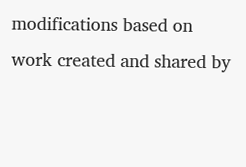modifications based on work created and shared by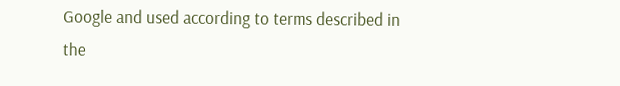Google and used according to terms described in the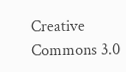Creative Commons 3.0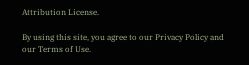Attribution License.

By using this site, you agree to our Privacy Policy and our Terms of Use.